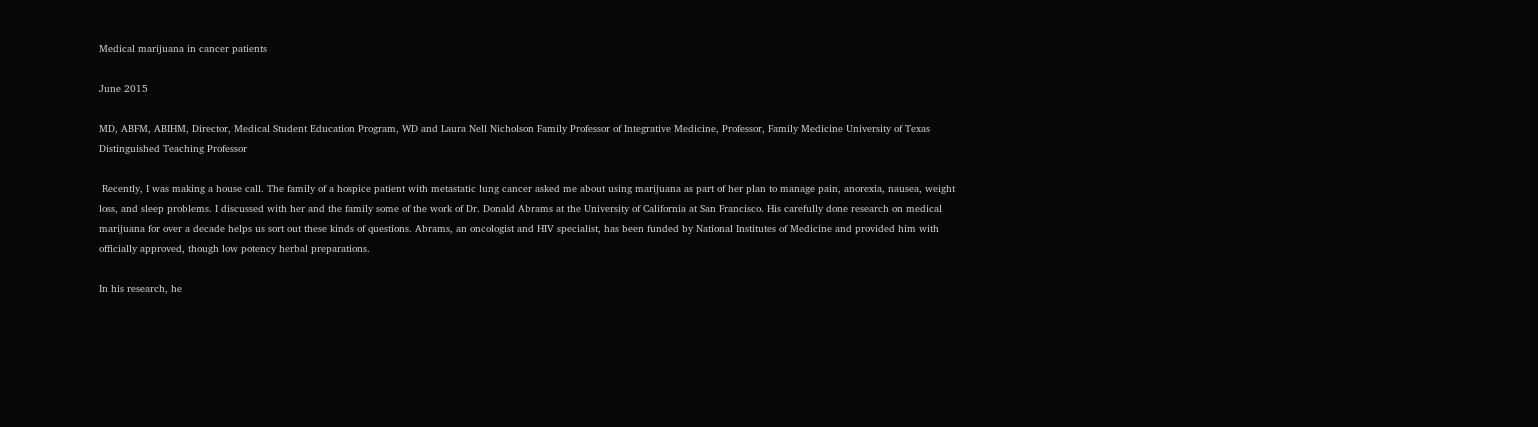Medical marijuana in cancer patients

June 2015

MD, ABFM, ABIHM, Director, Medical Student Education Program, WD and Laura Nell Nicholson Family Professor of Integrative Medicine, Professor, Family Medicine University of Texas Distinguished Teaching Professor

 Recently, I was making a house call. The family of a hospice patient with metastatic lung cancer asked me about using marijuana as part of her plan to manage pain, anorexia, nausea, weight loss, and sleep problems. I discussed with her and the family some of the work of Dr. Donald Abrams at the University of California at San Francisco. His carefully done research on medical marijuana for over a decade helps us sort out these kinds of questions. Abrams, an oncologist and HIV specialist, has been funded by National Institutes of Medicine and provided him with officially approved, though low potency herbal preparations.

In his research, he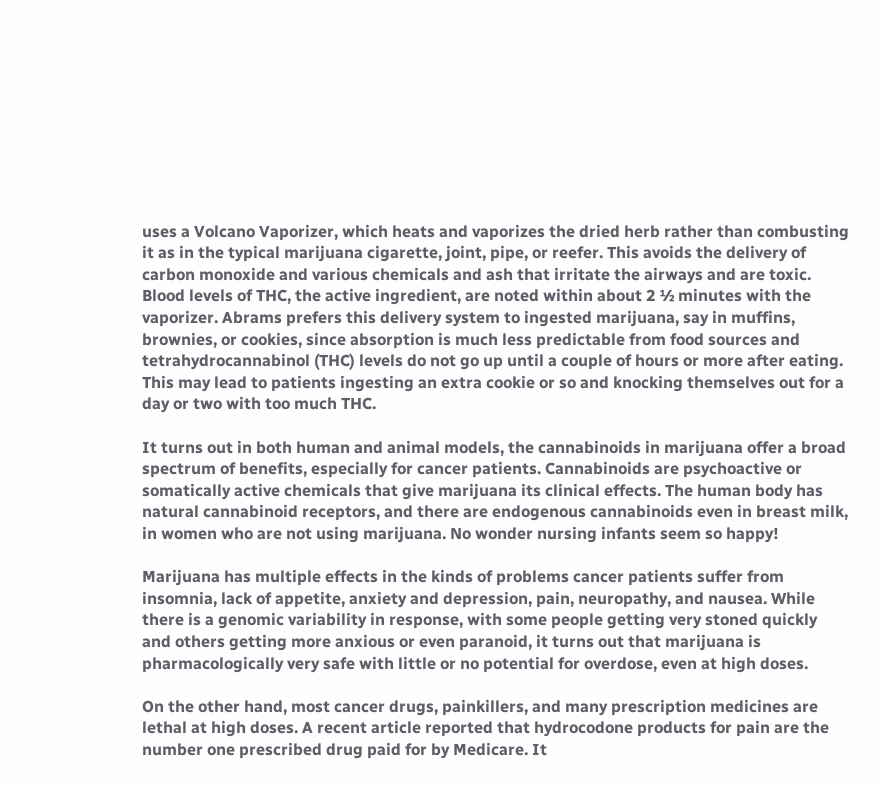uses a Volcano Vaporizer, which heats and vaporizes the dried herb rather than combusting it as in the typical marijuana cigarette, joint, pipe, or reefer. This avoids the delivery of carbon monoxide and various chemicals and ash that irritate the airways and are toxic. Blood levels of THC, the active ingredient, are noted within about 2 ½ minutes with the vaporizer. Abrams prefers this delivery system to ingested marijuana, say in muffins, brownies, or cookies, since absorption is much less predictable from food sources and tetrahydrocannabinol (THC) levels do not go up until a couple of hours or more after eating. This may lead to patients ingesting an extra cookie or so and knocking themselves out for a day or two with too much THC.

It turns out in both human and animal models, the cannabinoids in marijuana offer a broad spectrum of benefits, especially for cancer patients. Cannabinoids are psychoactive or somatically active chemicals that give marijuana its clinical effects. The human body has natural cannabinoid receptors, and there are endogenous cannabinoids even in breast milk, in women who are not using marijuana. No wonder nursing infants seem so happy!

Marijuana has multiple effects in the kinds of problems cancer patients suffer from insomnia, lack of appetite, anxiety and depression, pain, neuropathy, and nausea. While there is a genomic variability in response, with some people getting very stoned quickly and others getting more anxious or even paranoid, it turns out that marijuana is pharmacologically very safe with little or no potential for overdose, even at high doses.

On the other hand, most cancer drugs, painkillers, and many prescription medicines are lethal at high doses. A recent article reported that hydrocodone products for pain are the number one prescribed drug paid for by Medicare. It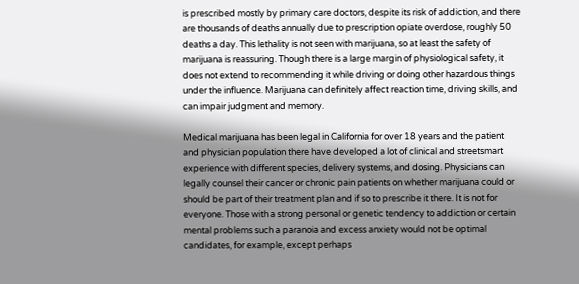is prescribed mostly by primary care doctors, despite its risk of addiction, and there are thousands of deaths annually due to prescription opiate overdose, roughly 50 deaths a day. This lethality is not seen with marijuana, so at least the safety of marijuana is reassuring. Though there is a large margin of physiological safety, it does not extend to recommending it while driving or doing other hazardous things under the influence. Marijuana can definitely affect reaction time, driving skills, and can impair judgment and memory.

Medical marijuana has been legal in California for over 18 years and the patient and physician population there have developed a lot of clinical and streetsmart experience with different species, delivery systems, and dosing. Physicians can legally counsel their cancer or chronic pain patients on whether marijuana could or should be part of their treatment plan and if so to prescribe it there. It is not for everyone. Those with a strong personal or genetic tendency to addiction or certain mental problems such a paranoia and excess anxiety would not be optimal candidates, for example, except perhaps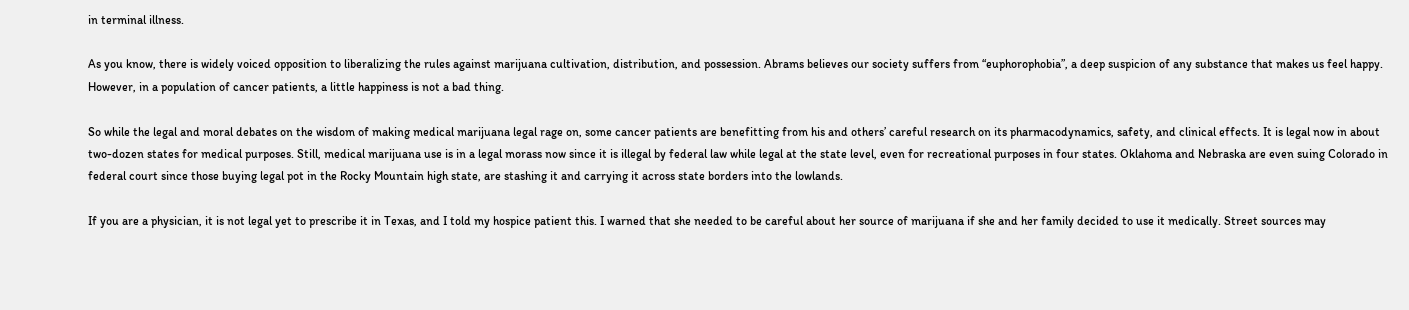in terminal illness.

As you know, there is widely voiced opposition to liberalizing the rules against marijuana cultivation, distribution, and possession. Abrams believes our society suffers from “euphorophobia”, a deep suspicion of any substance that makes us feel happy. However, in a population of cancer patients, a little happiness is not a bad thing.

So while the legal and moral debates on the wisdom of making medical marijuana legal rage on, some cancer patients are benefitting from his and others’ careful research on its pharmacodynamics, safety, and clinical effects. It is legal now in about two-dozen states for medical purposes. Still, medical marijuana use is in a legal morass now since it is illegal by federal law while legal at the state level, even for recreational purposes in four states. Oklahoma and Nebraska are even suing Colorado in federal court since those buying legal pot in the Rocky Mountain high state, are stashing it and carrying it across state borders into the lowlands.

If you are a physician, it is not legal yet to prescribe it in Texas, and I told my hospice patient this. I warned that she needed to be careful about her source of marijuana if she and her family decided to use it medically. Street sources may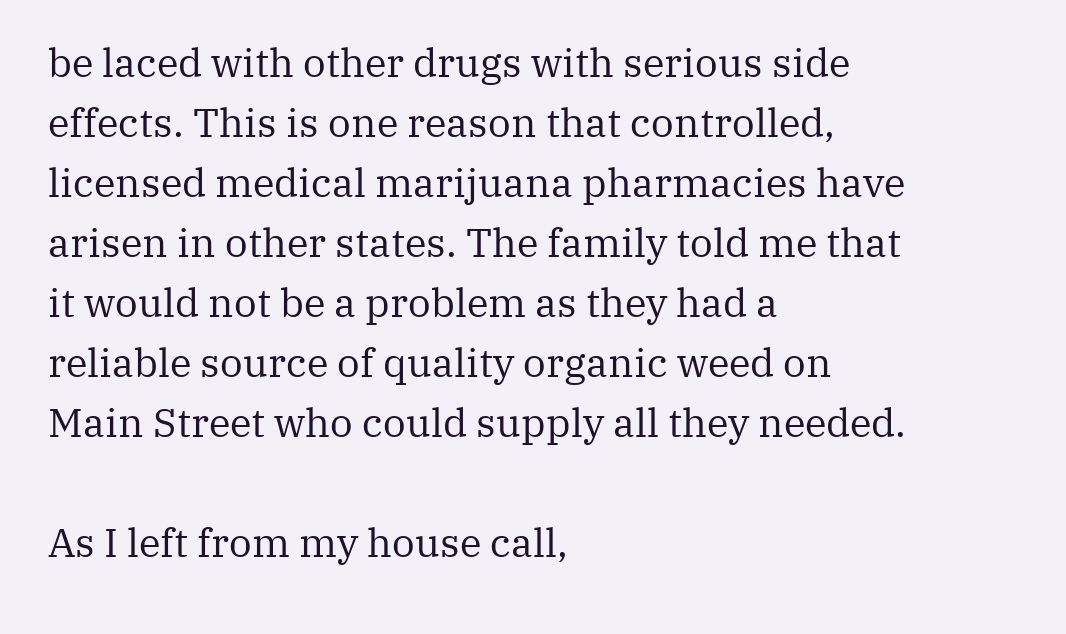be laced with other drugs with serious side effects. This is one reason that controlled, licensed medical marijuana pharmacies have arisen in other states. The family told me that it would not be a problem as they had a reliable source of quality organic weed on Main Street who could supply all they needed.

As I left from my house call,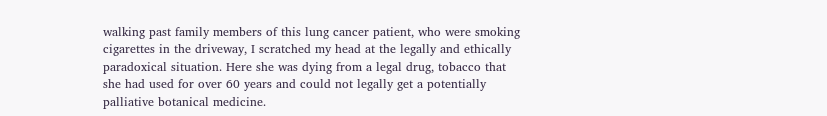walking past family members of this lung cancer patient, who were smoking cigarettes in the driveway, I scratched my head at the legally and ethically paradoxical situation. Here she was dying from a legal drug, tobacco that she had used for over 60 years and could not legally get a potentially palliative botanical medicine.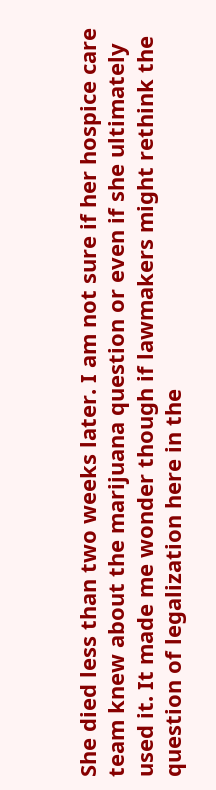She died less than two weeks later. I am not sure if her hospice care team knew about the marijuana question or even if she ultimately used it. It made me wonder though if lawmakers might rethink the question of legalization here in the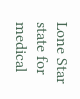Lone Star state for medical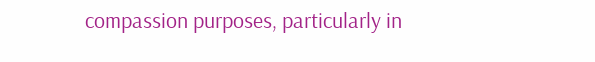compassion purposes, particularly in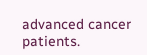advanced cancer patients.